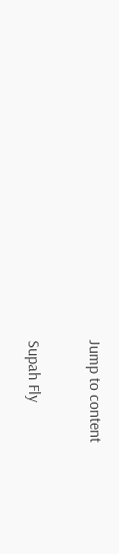Jump to content

Supah Fly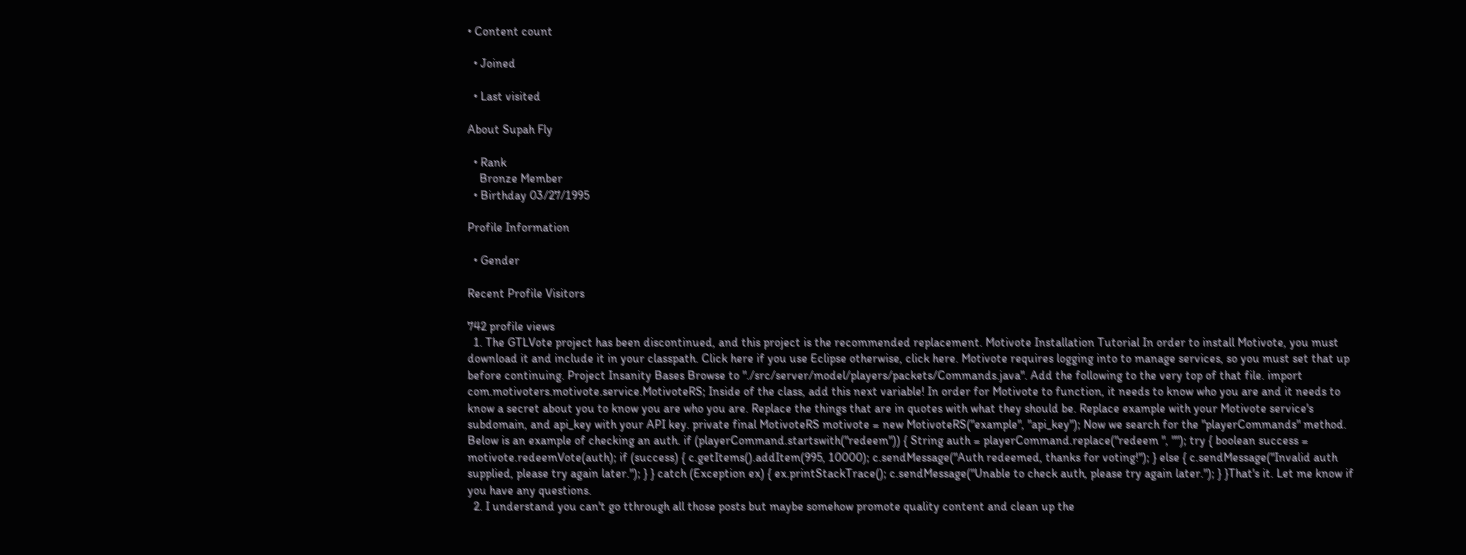• Content count

  • Joined

  • Last visited

About Supah Fly

  • Rank
    Bronze Member
  • Birthday 03/27/1995

Profile Information

  • Gender

Recent Profile Visitors

742 profile views
  1. The GTLVote project has been discontinued, and this project is the recommended replacement. Motivote Installation Tutorial In order to install Motivote, you must download it and include it in your classpath. Click here if you use Eclipse otherwise, click here. Motivote requires logging into to manage services, so you must set that up before continuing. Project Insanity Bases Browse to "./src/server/model/players/packets/Commands.java". Add the following to the very top of that file. import com.motivoters.motivote.service.MotivoteRS; Inside of the class, add this next variable! In order for Motivote to function, it needs to know who you are and it needs to know a secret about you to know you are who you are. Replace the things that are in quotes with what they should be. Replace example with your Motivote service's subdomain, and api_key with your API key. private final MotivoteRS motivote = new MotivoteRS("example", "api_key"); Now we search for the "playerCommands" method. Below is an example of checking an auth. if (playerCommand.startswith("redeem")) { String auth = playerCommand.replace("redeem ", ""); try { boolean success = motivote.redeemVote(auth); if (success) { c.getItems().addItem(995, 10000); c.sendMessage("Auth redeemed, thanks for voting!"); } else { c.sendMessage("Invalid auth supplied, please try again later."); } } catch (Exception ex) { ex.printStackTrace(); c.sendMessage("Unable to check auth, please try again later."); } }That's it. Let me know if you have any questions.
  2. I understand you can't go tthrough all those posts but maybe somehow promote quality content and clean up the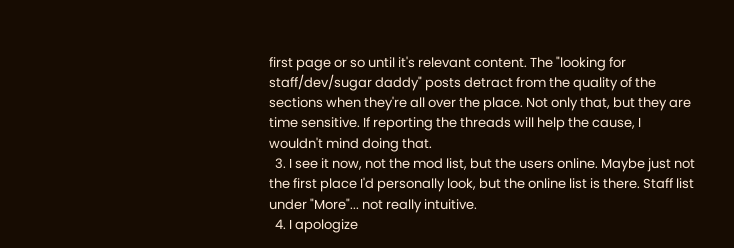first page or so until it's relevant content. The "looking for staff/dev/sugar daddy" posts detract from the quality of the sections when they're all over the place. Not only that, but they are time sensitive. If reporting the threads will help the cause, I wouldn't mind doing that.
  3. I see it now, not the mod list, but the users online. Maybe just not the first place I'd personally look, but the online list is there. Staff list under "More"... not really intuitive.
  4. I apologize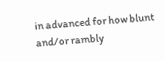in advanced for how blunt and/or rambly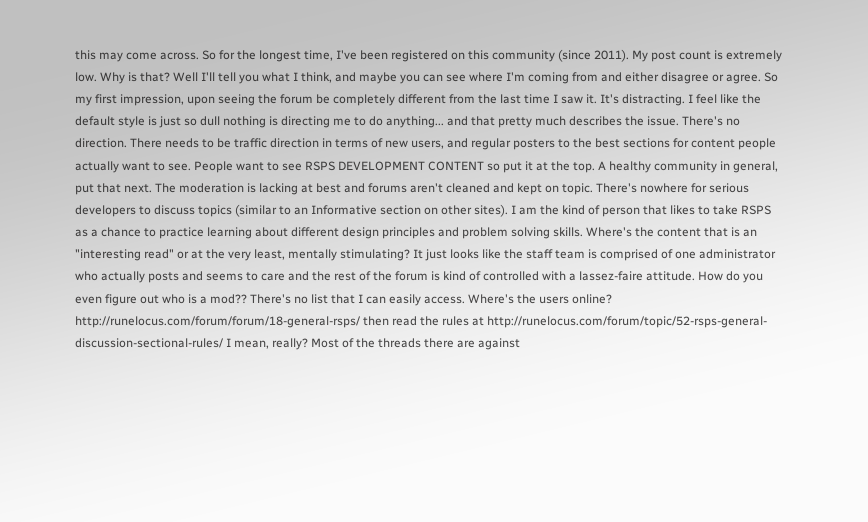this may come across. So for the longest time, I've been registered on this community (since 2011). My post count is extremely low. Why is that? Well I'll tell you what I think, and maybe you can see where I'm coming from and either disagree or agree. So my first impression, upon seeing the forum be completely different from the last time I saw it. It's distracting. I feel like the default style is just so dull nothing is directing me to do anything... and that pretty much describes the issue. There's no direction. There needs to be traffic direction in terms of new users, and regular posters to the best sections for content people actually want to see. People want to see RSPS DEVELOPMENT CONTENT so put it at the top. A healthy community in general, put that next. The moderation is lacking at best and forums aren't cleaned and kept on topic. There's nowhere for serious developers to discuss topics (similar to an Informative section on other sites). I am the kind of person that likes to take RSPS as a chance to practice learning about different design principles and problem solving skills. Where's the content that is an "interesting read" or at the very least, mentally stimulating? It just looks like the staff team is comprised of one administrator who actually posts and seems to care and the rest of the forum is kind of controlled with a lassez-faire attitude. How do you even figure out who is a mod?? There's no list that I can easily access. Where's the users online? http://runelocus.com/forum/forum/18-general-rsps/ then read the rules at http://runelocus.com/forum/topic/52-rsps-general-discussion-sectional-rules/ I mean, really? Most of the threads there are against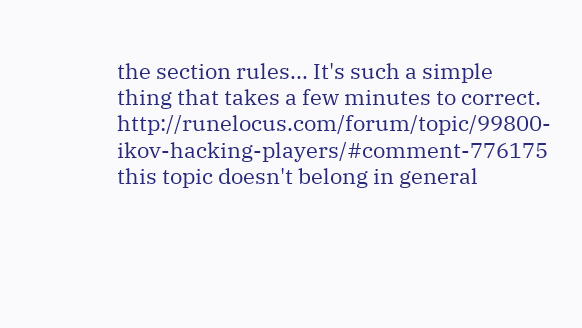the section rules... It's such a simple thing that takes a few minutes to correct. http://runelocus.com/forum/topic/99800-ikov-hacking-players/#comment-776175 this topic doesn't belong in general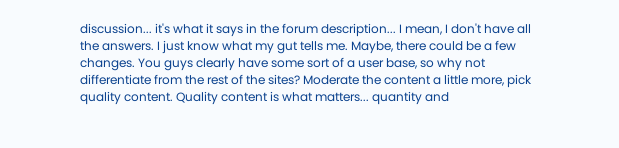discussion... it's what it says in the forum description... I mean, I don't have all the answers. I just know what my gut tells me. Maybe, there could be a few changes. You guys clearly have some sort of a user base, so why not differentiate from the rest of the sites? Moderate the content a little more, pick quality content. Quality content is what matters... quantity and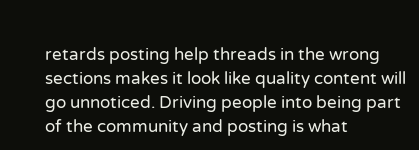retards posting help threads in the wrong sections makes it look like quality content will go unnoticed. Driving people into being part of the community and posting is what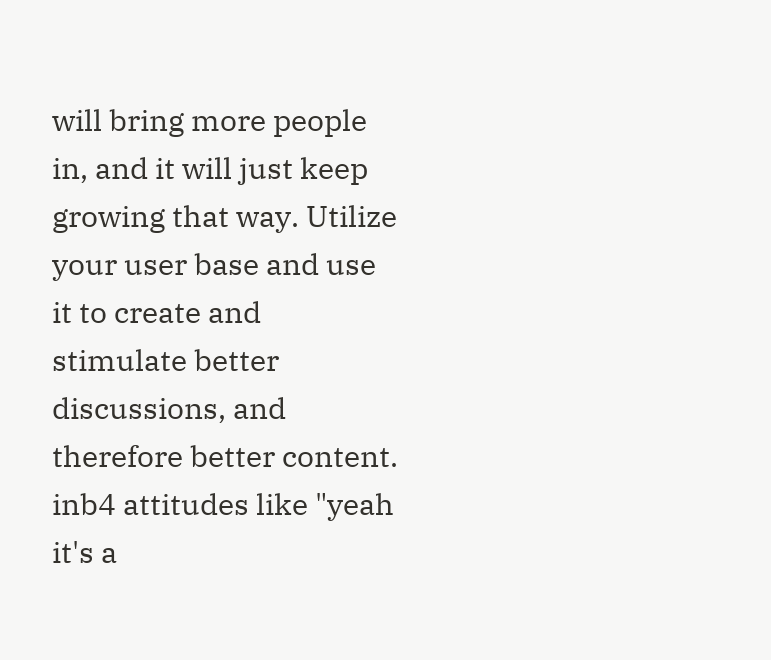will bring more people in, and it will just keep growing that way. Utilize your user base and use it to create and stimulate better discussions, and therefore better content. inb4 attitudes like "yeah it's a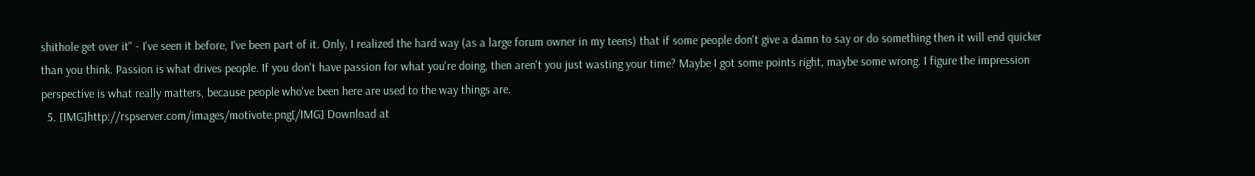shithole get over it" - I've seen it before, I've been part of it. Only, I realized the hard way (as a large forum owner in my teens) that if some people don't give a damn to say or do something then it will end quicker than you think. Passion is what drives people. If you don't have passion for what you're doing, then aren't you just wasting your time? Maybe I got some points right, maybe some wrong. I figure the impression perspective is what really matters, because people who've been here are used to the way things are.
  5. [IMG]http://rspserver.com/images/motivote.png[/IMG] Download at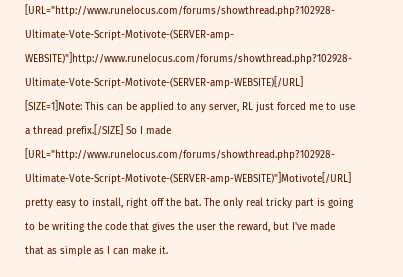[URL="http://www.runelocus.com/forums/showthread.php?102928-Ultimate-Vote-Script-Motivote-(SERVER-amp-WEBSITE)"]http://www.runelocus.com/forums/showthread.php?102928-Ultimate-Vote-Script-Motivote-(SERVER-amp-WEBSITE)[/URL] [SIZE=1]Note: This can be applied to any server, RL just forced me to use a thread prefix.[/SIZE] So I made [URL="http://www.runelocus.com/forums/showthread.php?102928-Ultimate-Vote-Script-Motivote-(SERVER-amp-WEBSITE)"]Motivote[/URL] pretty easy to install, right off the bat. The only real tricky part is going to be writing the code that gives the user the reward, but I've made that as simple as I can make it.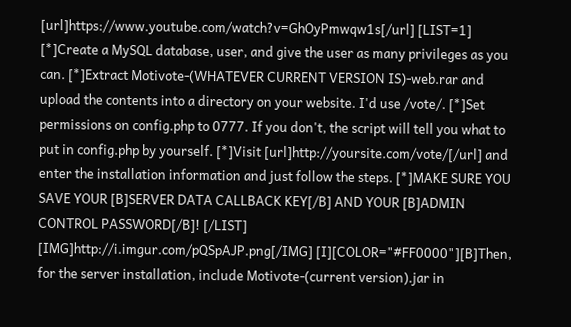[url]https://www.youtube.com/watch?v=GhOyPmwqw1s[/url] [LIST=1] [*]Create a MySQL database, user, and give the user as many privileges as you can. [*]Extract Motivote-(WHATEVER CURRENT VERSION IS)-web.rar and upload the contents into a directory on your website. I'd use /vote/. [*]Set permissions on config.php to 0777. If you don't, the script will tell you what to put in config.php by yourself. [*]Visit [url]http://yoursite.com/vote/[/url] and enter the installation information and just follow the steps. [*]MAKE SURE YOU SAVE YOUR [B]SERVER DATA CALLBACK KEY[/B] AND YOUR [B]ADMIN CONTROL PASSWORD[/B]! [/LIST] [IMG]http://i.imgur.com/pQSpAJP.png[/IMG] [I][COLOR="#FF0000"][B]Then, for the server installation, include Motivote-(current version).jar in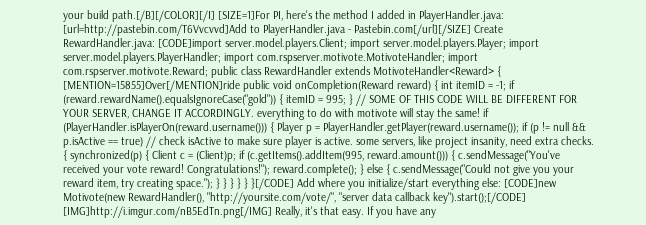your build path.[/B][/COLOR][/I] [SIZE=1]For PI, here's the method I added in PlayerHandler.java: [url=http://pastebin.com/T6Vvcvvd]Add to PlayerHandler.java - Pastebin.com[/url][/SIZE] Create RewardHandler.java: [CODE]import server.model.players.Client; import server.model.players.Player; import server.model.players.PlayerHandler; import com.rspserver.motivote.MotivoteHandler; import com.rspserver.motivote.Reward; public class RewardHandler extends MotivoteHandler<Reward> { [MENTION=15855]Over[/MENTION]ride public void onCompletion(Reward reward) { int itemID = -1; if (reward.rewardName().equalsIgnoreCase("gold")) { itemID = 995; } // SOME OF THIS CODE WILL BE DIFFERENT FOR YOUR SERVER, CHANGE IT ACCORDINGLY. everything to do with motivote will stay the same! if (PlayerHandler.isPlayerOn(reward.username())) { Player p = PlayerHandler.getPlayer(reward.username()); if (p != null && p.isActive == true) // check isActive to make sure player is active. some servers, like project insanity, need extra checks. { synchronized(p) { Client c = (Client)p; if (c.getItems().addItem(995, reward.amount())) { c.sendMessage("You've received your vote reward! Congratulations!"); reward.complete(); } else { c.sendMessage("Could not give you your reward item, try creating space."); } } } } } }[/CODE] Add where you initialize/start everything else: [CODE]new Motivote(new RewardHandler(), "http://yoursite.com/vote/", "server data callback key").start();[/CODE] [IMG]http://i.imgur.com/nB5EdTn.png[/IMG] Really, it's that easy. If you have any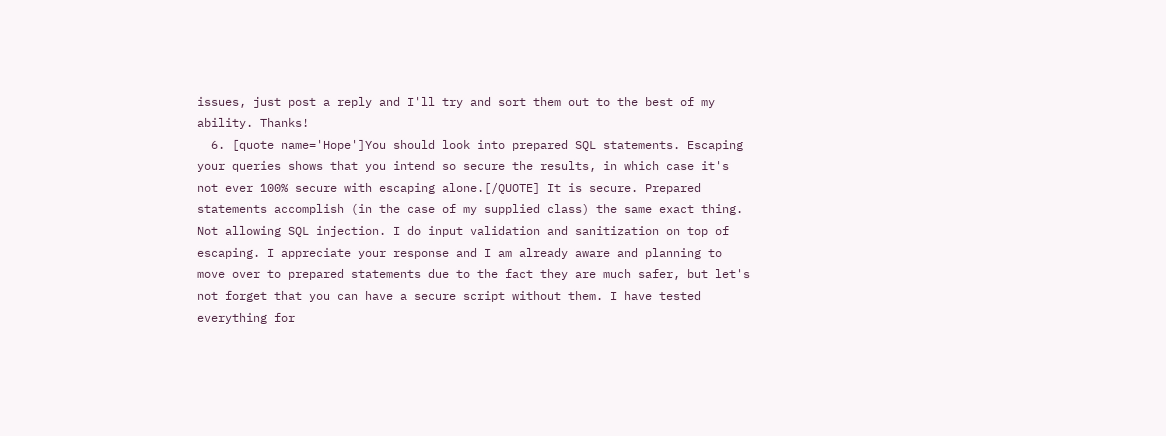issues, just post a reply and I'll try and sort them out to the best of my ability. Thanks!
  6. [quote name='Hope']You should look into prepared SQL statements. Escaping your queries shows that you intend so secure the results, in which case it's not ever 100% secure with escaping alone.[/QUOTE] It is secure. Prepared statements accomplish (in the case of my supplied class) the same exact thing. Not allowing SQL injection. I do input validation and sanitization on top of escaping. I appreciate your response and I am already aware and planning to move over to prepared statements due to the fact they are much safer, but let's not forget that you can have a secure script without them. I have tested everything for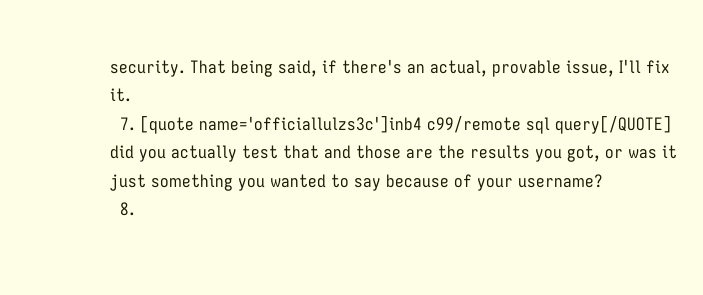security. That being said, if there's an actual, provable issue, I'll fix it.
  7. [quote name='officiallulzs3c']inb4 c99/remote sql query[/QUOTE] did you actually test that and those are the results you got, or was it just something you wanted to say because of your username?
  8.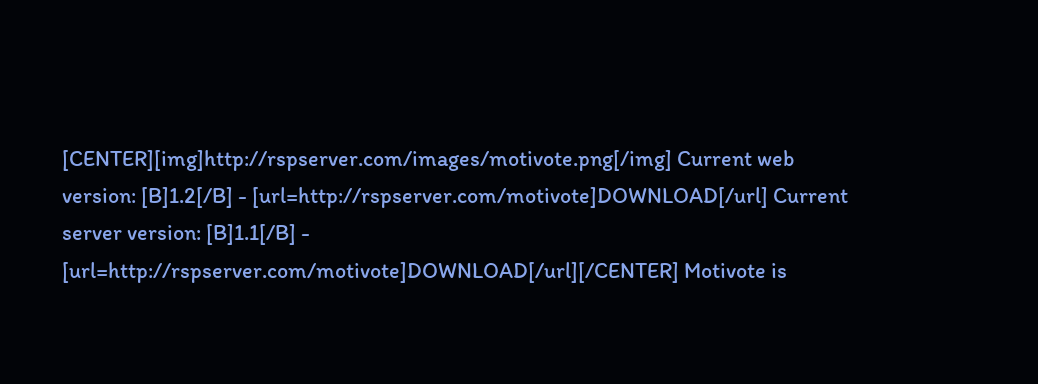[CENTER][img]http://rspserver.com/images/motivote.png[/img] Current web version: [B]1.2[/B] - [url=http://rspserver.com/motivote]DOWNLOAD[/url] Current server version: [B]1.1[/B] - [url=http://rspserver.com/motivote]DOWNLOAD[/url][/CENTER] Motivote is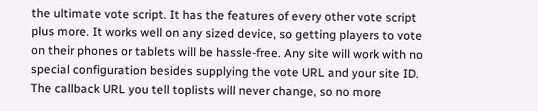the ultimate vote script. It has the features of every other vote script plus more. It works well on any sized device, so getting players to vote on their phones or tablets will be hassle-free. Any site will work with no special configuration besides supplying the vote URL and your site ID. The callback URL you tell toplists will never change, so no more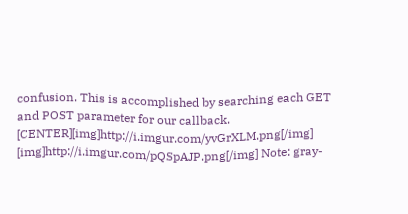confusion. This is accomplished by searching each GET and POST parameter for our callback. [CENTER][img]http://i.imgur.com/yvGrXLM.png[/img] [img]http://i.imgur.com/pQSpAJP.png[/img] Note: gray-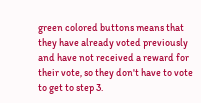green colored buttons means that they have already voted previously and have not received a reward for their vote, so they don't have to vote to get to step 3.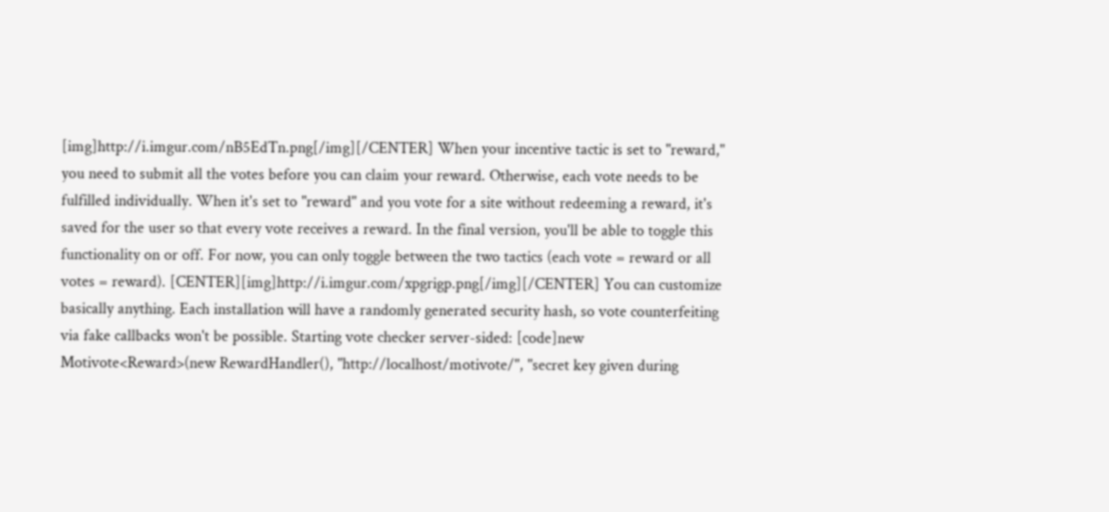[img]http://i.imgur.com/nB5EdTn.png[/img][/CENTER] When your incentive tactic is set to "reward," you need to submit all the votes before you can claim your reward. Otherwise, each vote needs to be fulfilled individually. When it's set to "reward" and you vote for a site without redeeming a reward, it's saved for the user so that every vote receives a reward. In the final version, you'll be able to toggle this functionality on or off. For now, you can only toggle between the two tactics (each vote = reward or all votes = reward). [CENTER][img]http://i.imgur.com/xpgrigp.png[/img][/CENTER] You can customize basically anything. Each installation will have a randomly generated security hash, so vote counterfeiting via fake callbacks won't be possible. Starting vote checker server-sided: [code]new Motivote<Reward>(new RewardHandler(), "http://localhost/motivote/", "secret key given during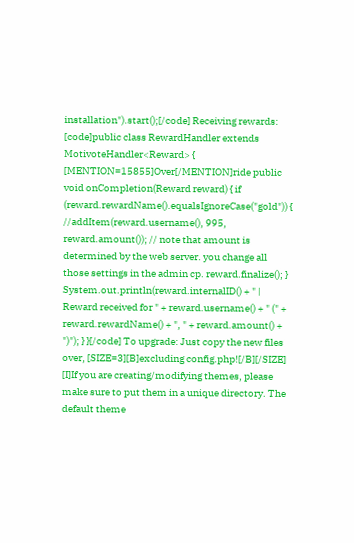installation").start();[/code] Receiving rewards: [code]public class RewardHandler extends MotivoteHandler<Reward> { [MENTION=15855]Over[/MENTION]ride public void onCompletion(Reward reward) { if (reward.rewardName().equalsIgnoreCase("gold")) { //addItem(reward.username(), 995, reward.amount()); // note that amount is determined by the web server. you change all those settings in the admin cp. reward.finalize(); } System.out.println(reward.internalID() + " | Reward received for " + reward.username() + " (" + reward.rewardName() + ", " + reward.amount() + ")"); } }[/code] To upgrade: Just copy the new files over, [SIZE=3][B]excluding config.php![/B][/SIZE] [I]If you are creating/modifying themes, please make sure to put them in a unique directory. The default theme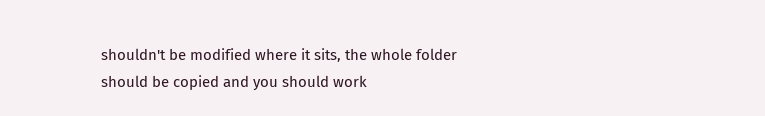shouldn't be modified where it sits, the whole folder should be copied and you should work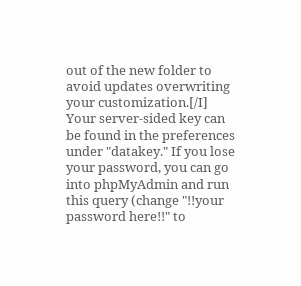out of the new folder to avoid updates overwriting your customization.[/I] Your server-sided key can be found in the preferences under "datakey." If you lose your password, you can go into phpMyAdmin and run this query (change "!!your password here!!" to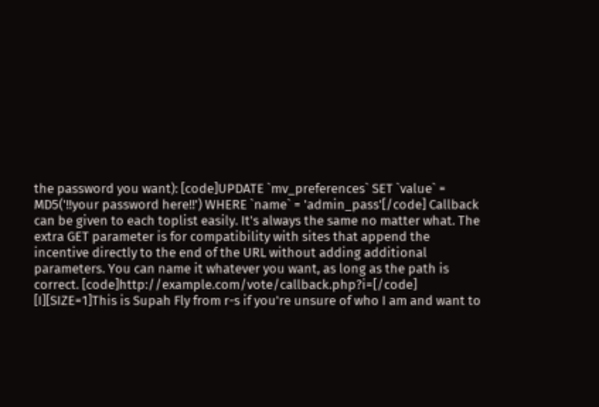the password you want): [code]UPDATE `mv_preferences` SET `value` = MD5('!!your password here!!') WHERE `name` = 'admin_pass'[/code] Callback can be given to each toplist easily. It's always the same no matter what. The extra GET parameter is for compatibility with sites that append the incentive directly to the end of the URL without adding additional parameters. You can name it whatever you want, as long as the path is correct. [code]http://example.com/vote/callback.php?i=[/code] [I][SIZE=1]This is Supah Fly from r-s if you're unsure of who I am and want to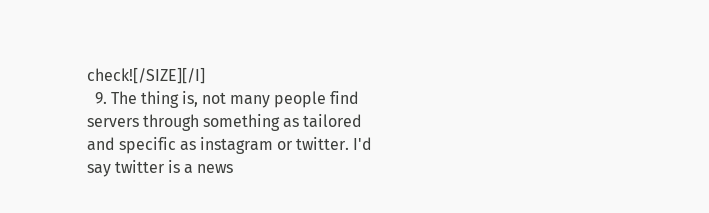check![/SIZE][/I]
  9. The thing is, not many people find servers through something as tailored and specific as instagram or twitter. I'd say twitter is a news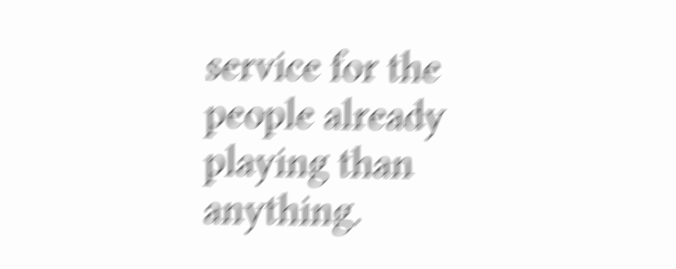service for the people already playing than anything.